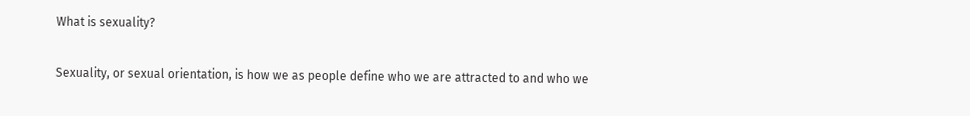What is sexuality?

Sexuality, or sexual orientation, is how we as people define who we are attracted to and who we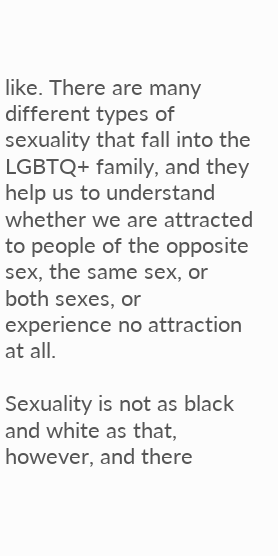like. There are many different types of sexuality that fall into the LGBTQ+ family, and they help us to understand whether we are attracted to people of the opposite sex, the same sex, or both sexes, or experience no attraction at all.

Sexuality is not as black and white as that, however, and there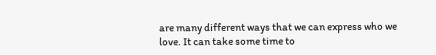are many different ways that we can express who we love. It can take some time to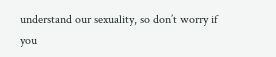understand our sexuality, so don’t worry if you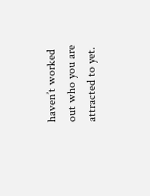haven’t worked out who you are attracted to yet.